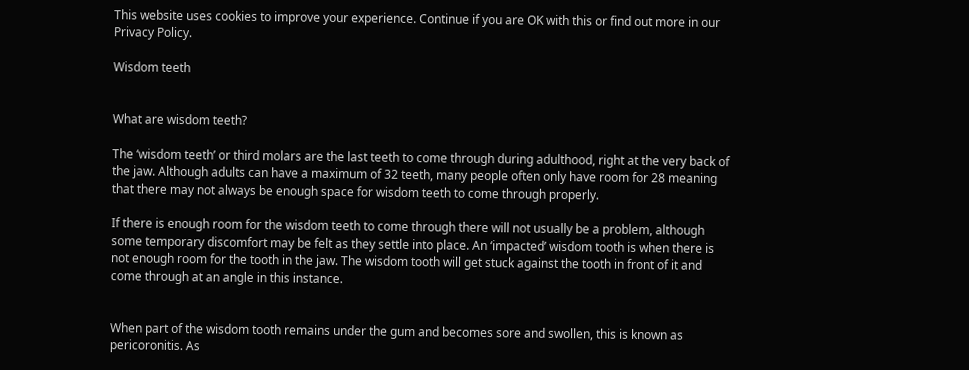This website uses cookies to improve your experience. Continue if you are OK with this or find out more in our Privacy Policy.

Wisdom teeth


What are wisdom teeth?

The ‘wisdom teeth’ or third molars are the last teeth to come through during adulthood, right at the very back of the jaw. Although adults can have a maximum of 32 teeth, many people often only have room for 28 meaning that there may not always be enough space for wisdom teeth to come through properly.

If there is enough room for the wisdom teeth to come through there will not usually be a problem, although some temporary discomfort may be felt as they settle into place. An ‘impacted’ wisdom tooth is when there is not enough room for the tooth in the jaw. The wisdom tooth will get stuck against the tooth in front of it and come through at an angle in this instance.


When part of the wisdom tooth remains under the gum and becomes sore and swollen, this is known as pericoronitis. As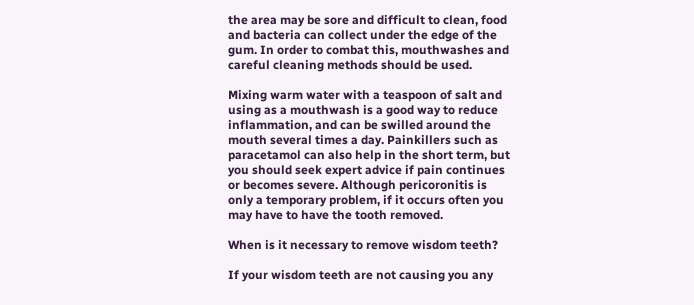the area may be sore and difficult to clean, food and bacteria can collect under the edge of the gum. In order to combat this, mouthwashes and careful cleaning methods should be used.

Mixing warm water with a teaspoon of salt and using as a mouthwash is a good way to reduce inflammation, and can be swilled around the mouth several times a day. Painkillers such as paracetamol can also help in the short term, but you should seek expert advice if pain continues or becomes severe. Although pericoronitis is only a temporary problem, if it occurs often you may have to have the tooth removed.

When is it necessary to remove wisdom teeth?

If your wisdom teeth are not causing you any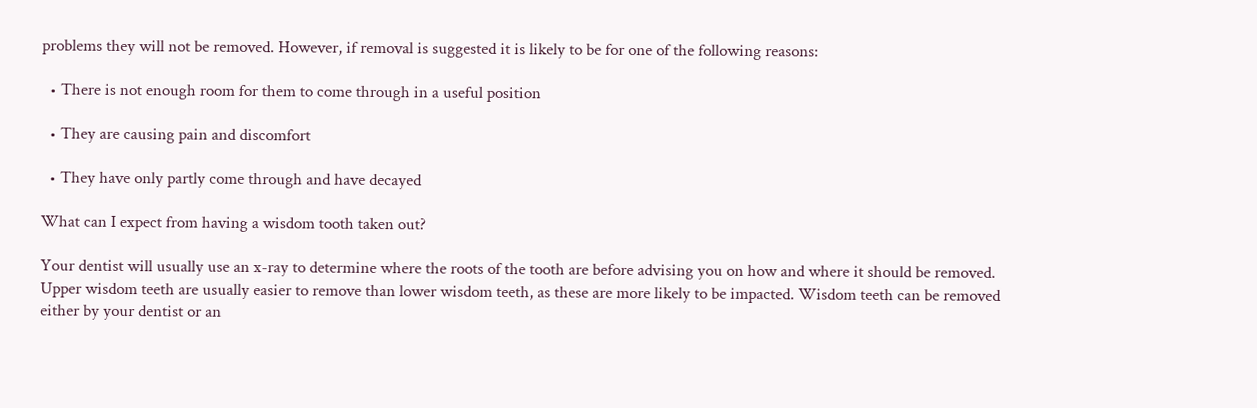problems they will not be removed. However, if removal is suggested it is likely to be for one of the following reasons:

  • There is not enough room for them to come through in a useful position

  • They are causing pain and discomfort

  • They have only partly come through and have decayed

What can I expect from having a wisdom tooth taken out?

Your dentist will usually use an x-ray to determine where the roots of the tooth are before advising you on how and where it should be removed. Upper wisdom teeth are usually easier to remove than lower wisdom teeth, as these are more likely to be impacted. Wisdom teeth can be removed either by your dentist or an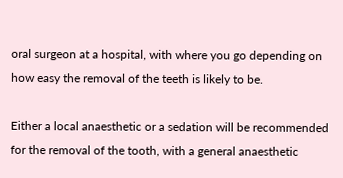oral surgeon at a hospital, with where you go depending on how easy the removal of the teeth is likely to be.

Either a local anaesthetic or a sedation will be recommended for the removal of the tooth, with a general anaesthetic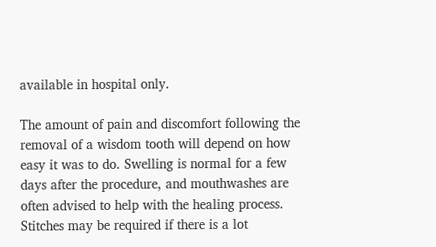available in hospital only.

The amount of pain and discomfort following the removal of a wisdom tooth will depend on how easy it was to do. Swelling is normal for a few days after the procedure, and mouthwashes are often advised to help with the healing process. Stitches may be required if there is a lot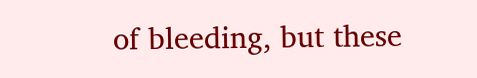of bleeding, but these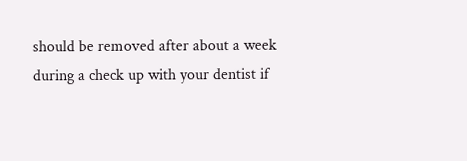should be removed after about a week during a check up with your dentist if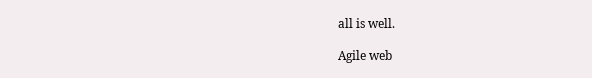all is well.

Agile web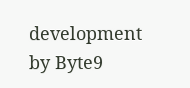development by Byte9